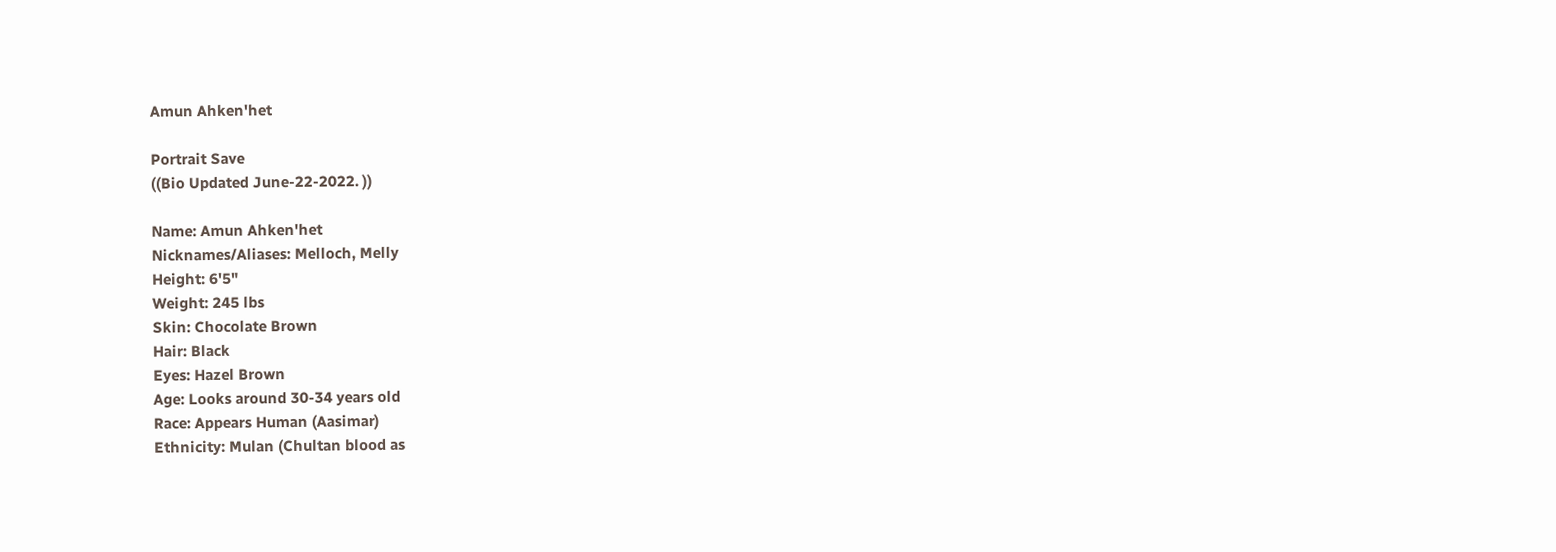Amun Ahken'het

Portrait Save
((Bio Updated June-22-2022. ))

Name: Amun Ahken'het
Nicknames/Aliases: Melloch, Melly
Height: 6'5"
Weight: 245 lbs
Skin: Chocolate Brown
Hair: Black
Eyes: Hazel Brown
Age: Looks around 30-34 years old
Race: Appears Human (Aasimar)
Ethnicity: Mulan (Chultan blood as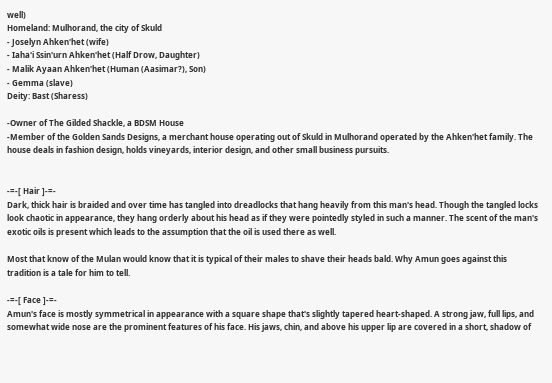well)
Homeland: Mulhorand, the city of Skuld
- Joselyn Ahken'het (wife)
- Iaha'i Ssin'urn Ahken'het (Half Drow, Daughter)
- Malik Ayaan Ahken'het (Human (Aasimar?), Son)
- Gemma (slave)
Deity: Bast (Sharess)

-Owner of The Gilded Shackle, a BDSM House
-Member of the Golden Sands Designs, a merchant house operating out of Skuld in Mulhorand operated by the Ahken'het family. The house deals in fashion design, holds vineyards, interior design, and other small business pursuits.


-=-[ Hair ]-=-
Dark, thick hair is braided and over time has tangled into dreadlocks that hang heavily from this man's head. Though the tangled locks look chaotic in appearance, they hang orderly about his head as if they were pointedly styled in such a manner. The scent of the man's exotic oils is present which leads to the assumption that the oil is used there as well.

Most that know of the Mulan would know that it is typical of their males to shave their heads bald. Why Amun goes against this tradition is a tale for him to tell.

-=-[ Face ]-=-
Amun's face is mostly symmetrical in appearance with a square shape that's slightly tapered heart-shaped. A strong jaw, full lips, and somewhat wide nose are the prominent features of his face. His jaws, chin, and above his upper lip are covered in a short, shadow of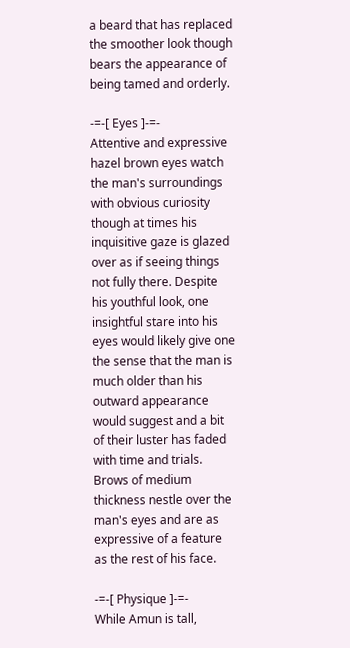a beard that has replaced the smoother look though bears the appearance of being tamed and orderly.

-=-[ Eyes ]-=-
Attentive and expressive hazel brown eyes watch the man's surroundings with obvious curiosity though at times his inquisitive gaze is glazed over as if seeing things not fully there. Despite his youthful look, one insightful stare into his eyes would likely give one the sense that the man is much older than his outward appearance would suggest and a bit of their luster has faded with time and trials. Brows of medium thickness nestle over the man's eyes and are as expressive of a feature as the rest of his face.

-=-[ Physique ]-=-
While Amun is tall,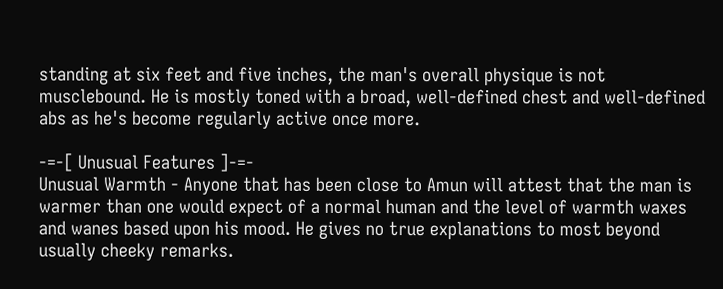standing at six feet and five inches, the man's overall physique is not musclebound. He is mostly toned with a broad, well-defined chest and well-defined abs as he's become regularly active once more.

-=-[ Unusual Features ]-=-
Unusual Warmth - Anyone that has been close to Amun will attest that the man is warmer than one would expect of a normal human and the level of warmth waxes and wanes based upon his mood. He gives no true explanations to most beyond usually cheeky remarks.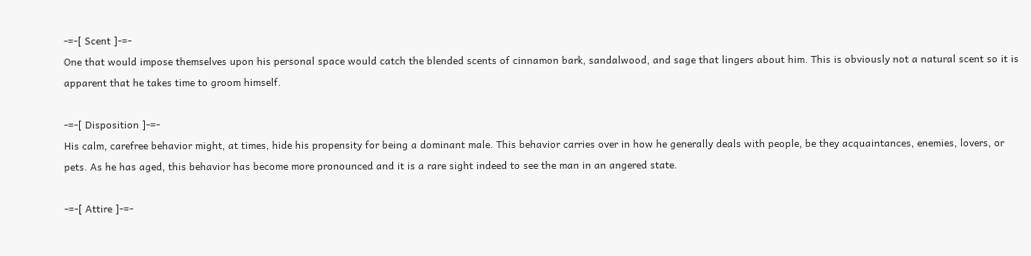-=-[ Scent ]-=-
One that would impose themselves upon his personal space would catch the blended scents of cinnamon bark, sandalwood, and sage that lingers about him. This is obviously not a natural scent so it is apparent that he takes time to groom himself.

-=-[ Disposition ]-=-
His calm, carefree behavior might, at times, hide his propensity for being a dominant male. This behavior carries over in how he generally deals with people, be they acquaintances, enemies, lovers, or pets. As he has aged, this behavior has become more pronounced and it is a rare sight indeed to see the man in an angered state.

-=-[ Attire ]-=-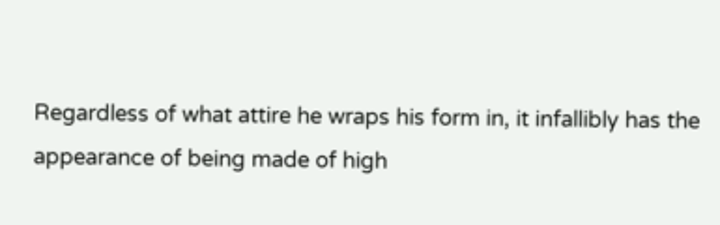Regardless of what attire he wraps his form in, it infallibly has the appearance of being made of high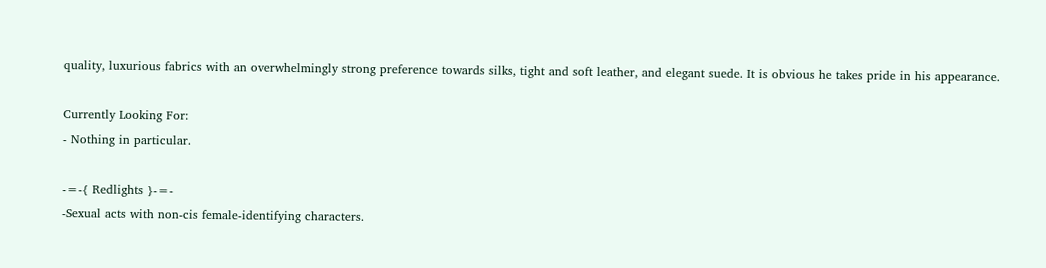quality, luxurious fabrics with an overwhelmingly strong preference towards silks, tight and soft leather, and elegant suede. It is obvious he takes pride in his appearance.

Currently Looking For:
- Nothing in particular.

-=-{ Redlights }-=-
-Sexual acts with non-cis female-identifying characters.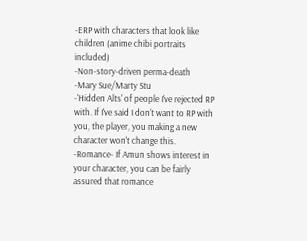-ERP with characters that look like children (anime chibi portraits included)
-Non-story-driven perma-death
-Mary Sue/Marty Stu
-'Hidden Alts' of people I've rejected RP with. If I've said I don't want to RP with you, the player, you making a new character won't change this.
-Romance- If Amun shows interest in your character, you can be fairly assured that romance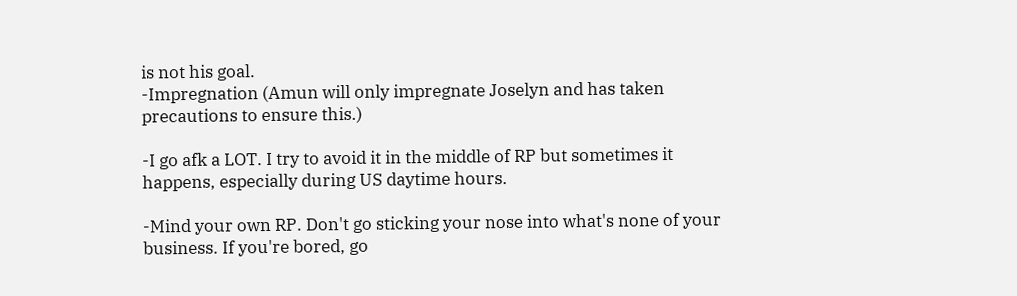is not his goal.
-Impregnation (Amun will only impregnate Joselyn and has taken precautions to ensure this.)

-I go afk a LOT. I try to avoid it in the middle of RP but sometimes it happens, especially during US daytime hours.

-Mind your own RP. Don't go sticking your nose into what's none of your business. If you're bored, go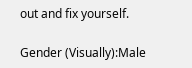out and fix yourself.

Gender (Visually):Male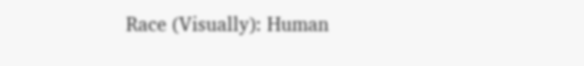Race (Visually): Human